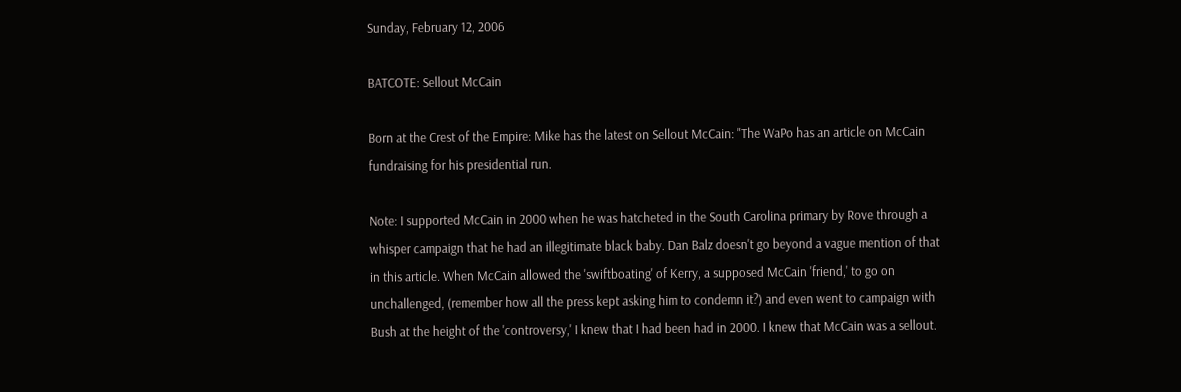Sunday, February 12, 2006

BATCOTE: Sellout McCain

Born at the Crest of the Empire: Mike has the latest on Sellout McCain: "The WaPo has an article on McCain fundraising for his presidential run.

Note: I supported McCain in 2000 when he was hatcheted in the South Carolina primary by Rove through a whisper campaign that he had an illegitimate black baby. Dan Balz doesn't go beyond a vague mention of that in this article. When McCain allowed the 'swiftboating' of Kerry, a supposed McCain 'friend,' to go on unchallenged, (remember how all the press kept asking him to condemn it?) and even went to campaign with Bush at the height of the 'controversy,' I knew that I had been had in 2000. I knew that McCain was a sellout.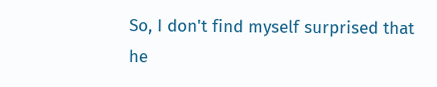So, I don't find myself surprised that he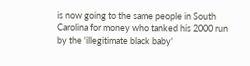is now going to the same people in South Carolina for money who tanked his 2000 run by the 'illegitimate black baby'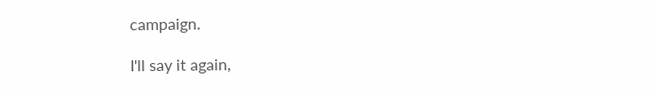campaign.

I'll say it again,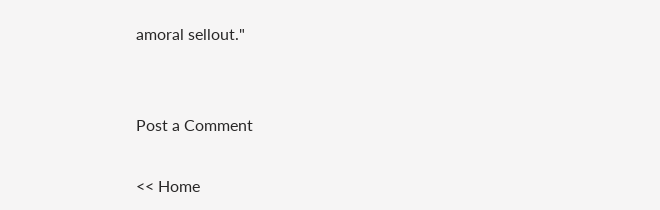amoral sellout."


Post a Comment

<< Home